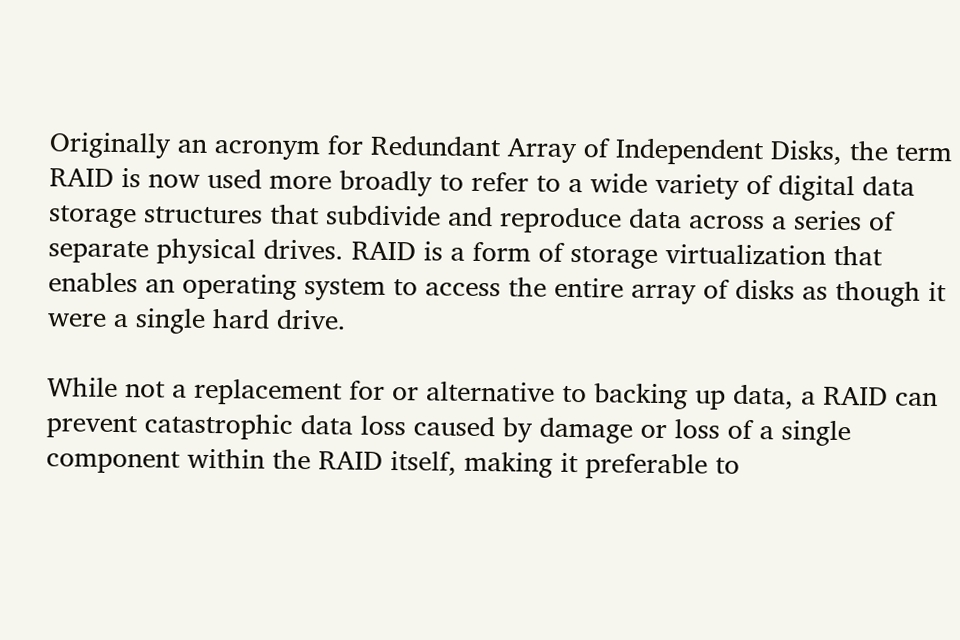Originally an acronym for Redundant Array of Independent Disks, the term RAID is now used more broadly to refer to a wide variety of digital data storage structures that subdivide and reproduce data across a series of separate physical drives. RAID is a form of storage virtualization that enables an operating system to access the entire array of disks as though it were a single hard drive.

While not a replacement for or alternative to backing up data, a RAID can prevent catastrophic data loss caused by damage or loss of a single component within the RAID itself, making it preferable to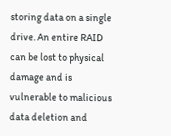storing data on a single drive. An entire RAID can be lost to physical damage and is vulnerable to malicious data deletion and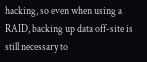hacking, so even when using a RAID, backing up data off-site is still necessary to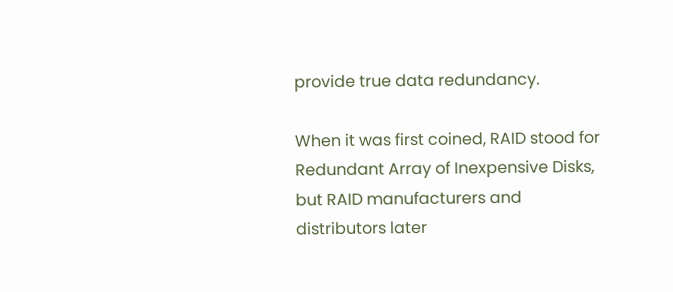provide true data redundancy.

When it was first coined, RAID stood for Redundant Array of Inexpensive Disks, but RAID manufacturers and distributors later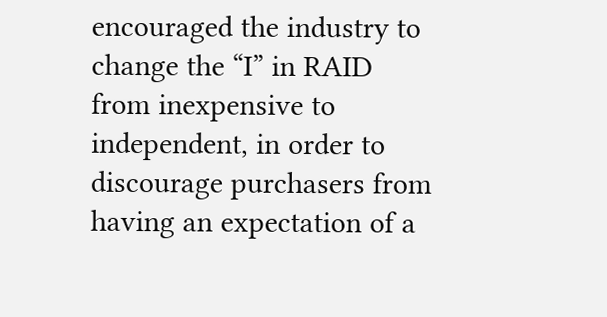encouraged the industry to change the “I” in RAID from inexpensive to independent, in order to discourage purchasers from having an expectation of a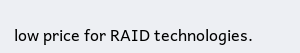low price for RAID technologies.